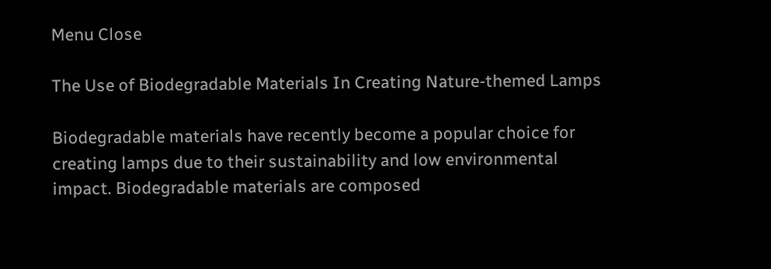Menu Close

The Use of Biodegradable Materials In Creating Nature-themed Lamps

Biodegradable materials have recently become a popular choice for creating lamps due to their sustainability and low environmental impact. Biodegradable materials are composed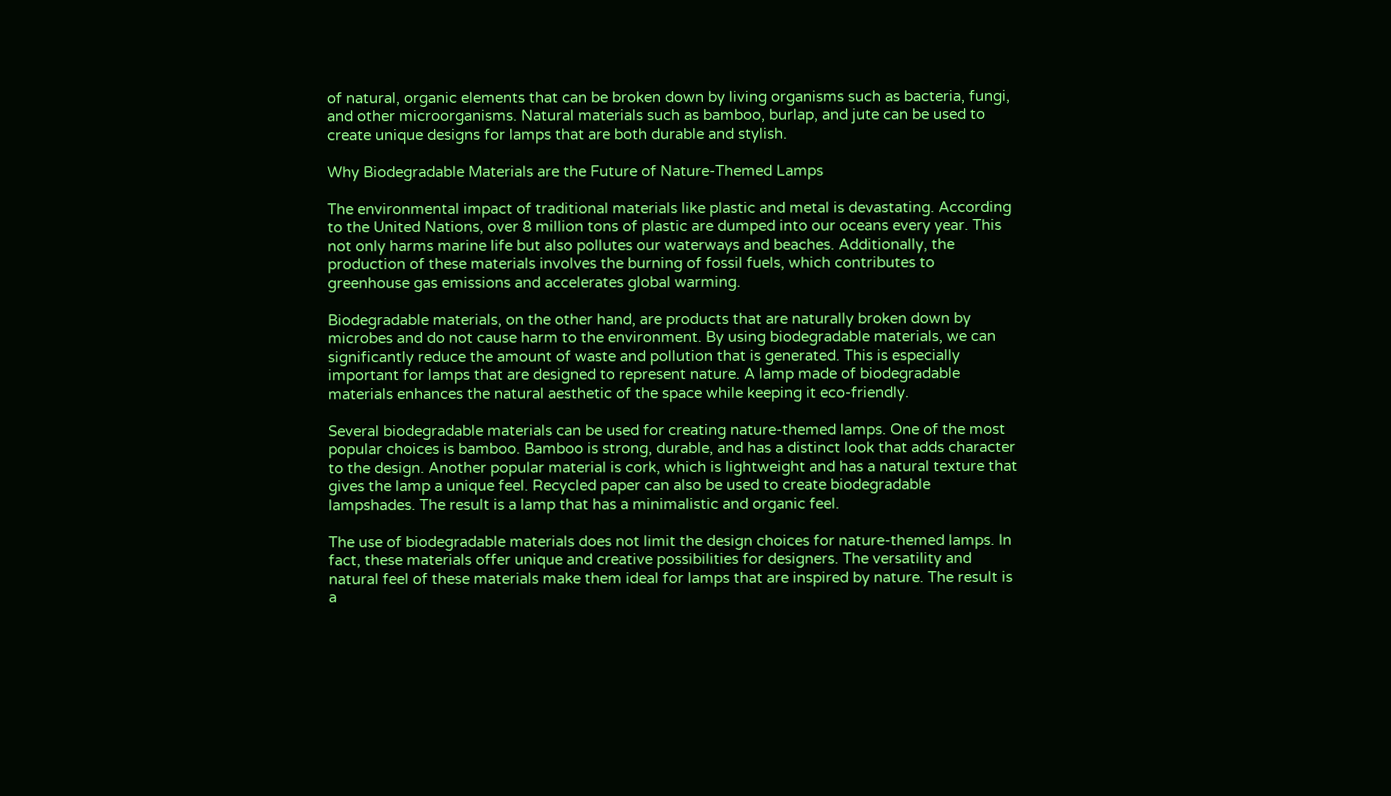of natural, organic elements that can be broken down by living organisms such as bacteria, fungi, and other microorganisms. Natural materials such as bamboo, burlap, and jute can be used to create unique designs for lamps that are both durable and stylish.

Why Biodegradable Materials are the Future of Nature-Themed Lamps

The environmental impact of traditional materials like plastic and metal is devastating. According to the United Nations, over 8 million tons of plastic are dumped into our oceans every year. This not only harms marine life but also pollutes our waterways and beaches. Additionally, the production of these materials involves the burning of fossil fuels, which contributes to greenhouse gas emissions and accelerates global warming.

Biodegradable materials, on the other hand, are products that are naturally broken down by microbes and do not cause harm to the environment. By using biodegradable materials, we can significantly reduce the amount of waste and pollution that is generated. This is especially important for lamps that are designed to represent nature. A lamp made of biodegradable materials enhances the natural aesthetic of the space while keeping it eco-friendly.

Several biodegradable materials can be used for creating nature-themed lamps. One of the most popular choices is bamboo. Bamboo is strong, durable, and has a distinct look that adds character to the design. Another popular material is cork, which is lightweight and has a natural texture that gives the lamp a unique feel. Recycled paper can also be used to create biodegradable lampshades. The result is a lamp that has a minimalistic and organic feel.

The use of biodegradable materials does not limit the design choices for nature-themed lamps. In fact, these materials offer unique and creative possibilities for designers. The versatility and natural feel of these materials make them ideal for lamps that are inspired by nature. The result is a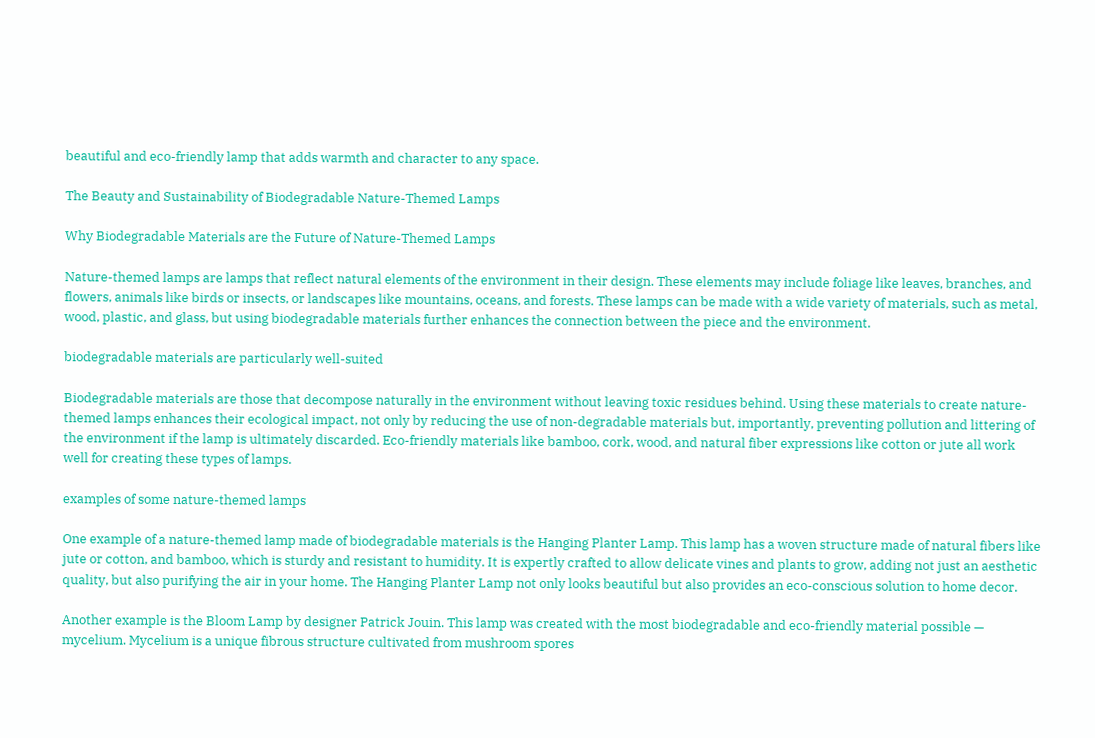beautiful and eco-friendly lamp that adds warmth and character to any space.

The Beauty and Sustainability of Biodegradable Nature-Themed Lamps

Why Biodegradable Materials are the Future of Nature-Themed Lamps

Nature-themed lamps are lamps that reflect natural elements of the environment in their design. These elements may include foliage like leaves, branches, and flowers, animals like birds or insects, or landscapes like mountains, oceans, and forests. These lamps can be made with a wide variety of materials, such as metal, wood, plastic, and glass, but using biodegradable materials further enhances the connection between the piece and the environment.

biodegradable materials are particularly well-suited

Biodegradable materials are those that decompose naturally in the environment without leaving toxic residues behind. Using these materials to create nature-themed lamps enhances their ecological impact, not only by reducing the use of non-degradable materials but, importantly, preventing pollution and littering of the environment if the lamp is ultimately discarded. Eco-friendly materials like bamboo, cork, wood, and natural fiber expressions like cotton or jute all work well for creating these types of lamps.

examples of some nature-themed lamps

One example of a nature-themed lamp made of biodegradable materials is the Hanging Planter Lamp. This lamp has a woven structure made of natural fibers like jute or cotton, and bamboo, which is sturdy and resistant to humidity. It is expertly crafted to allow delicate vines and plants to grow, adding not just an aesthetic quality, but also purifying the air in your home. The Hanging Planter Lamp not only looks beautiful but also provides an eco-conscious solution to home decor.

Another example is the Bloom Lamp by designer Patrick Jouin. This lamp was created with the most biodegradable and eco-friendly material possible — mycelium. Mycelium is a unique fibrous structure cultivated from mushroom spores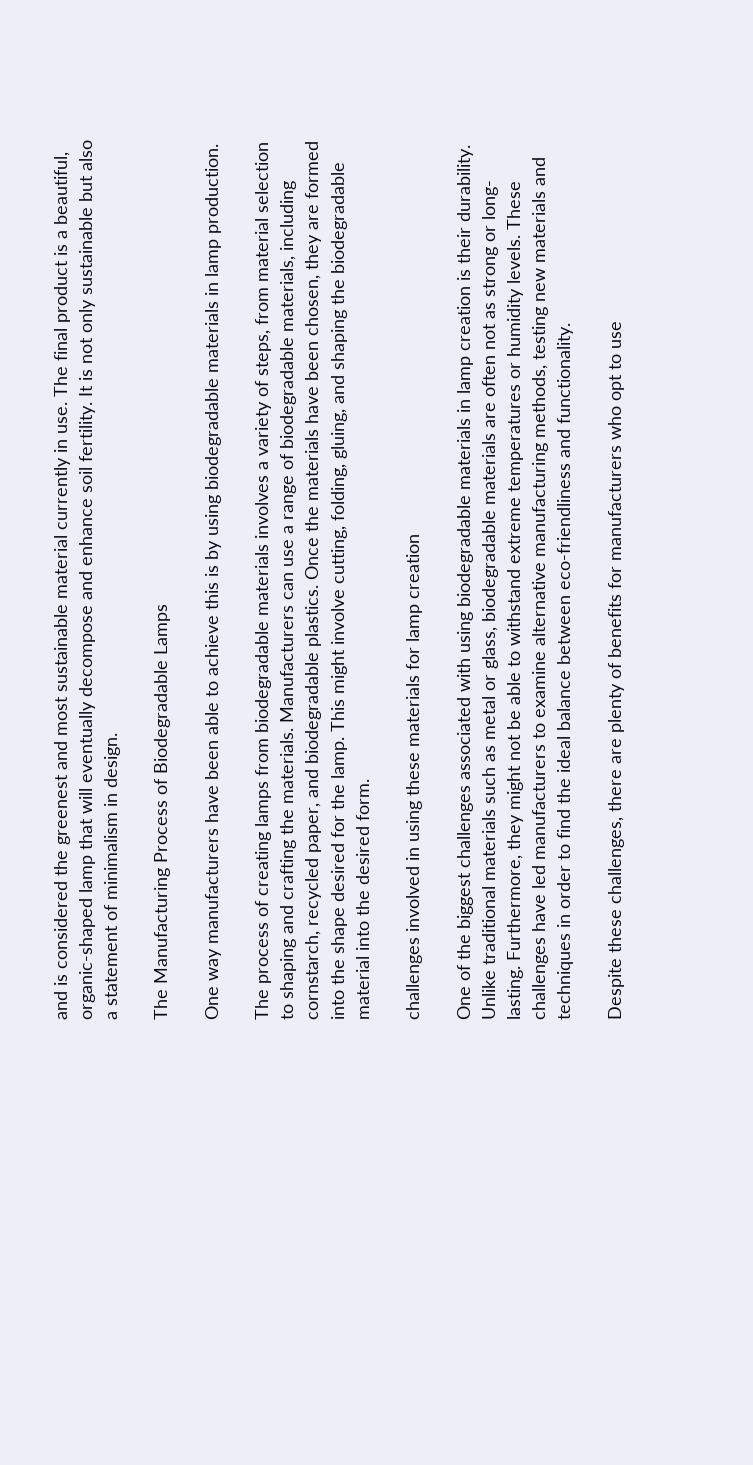and is considered the greenest and most sustainable material currently in use. The final product is a beautiful, organic-shaped lamp that will eventually decompose and enhance soil fertility. It is not only sustainable but also a statement of minimalism in design.

The Manufacturing Process of Biodegradable Lamps

One way manufacturers have been able to achieve this is by using biodegradable materials in lamp production.

The process of creating lamps from biodegradable materials involves a variety of steps, from material selection to shaping and crafting the materials. Manufacturers can use a range of biodegradable materials, including cornstarch, recycled paper, and biodegradable plastics. Once the materials have been chosen, they are formed into the shape desired for the lamp. This might involve cutting, folding, gluing, and shaping the biodegradable material into the desired form.

challenges involved in using these materials for lamp creation

One of the biggest challenges associated with using biodegradable materials in lamp creation is their durability. Unlike traditional materials such as metal or glass, biodegradable materials are often not as strong or long-lasting. Furthermore, they might not be able to withstand extreme temperatures or humidity levels. These challenges have led manufacturers to examine alternative manufacturing methods, testing new materials and techniques in order to find the ideal balance between eco-friendliness and functionality.

Despite these challenges, there are plenty of benefits for manufacturers who opt to use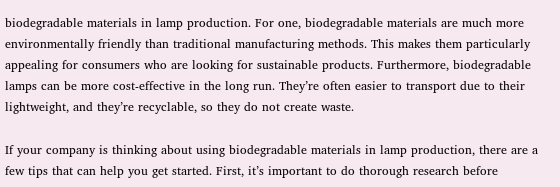biodegradable materials in lamp production. For one, biodegradable materials are much more environmentally friendly than traditional manufacturing methods. This makes them particularly appealing for consumers who are looking for sustainable products. Furthermore, biodegradable lamps can be more cost-effective in the long run. They’re often easier to transport due to their lightweight, and they’re recyclable, so they do not create waste.

If your company is thinking about using biodegradable materials in lamp production, there are a few tips that can help you get started. First, it’s important to do thorough research before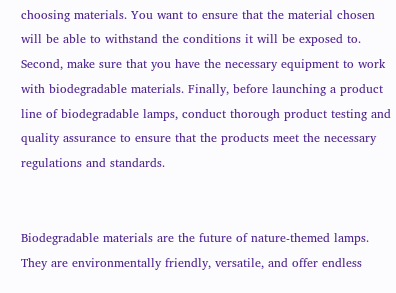choosing materials. You want to ensure that the material chosen will be able to withstand the conditions it will be exposed to. Second, make sure that you have the necessary equipment to work with biodegradable materials. Finally, before launching a product line of biodegradable lamps, conduct thorough product testing and quality assurance to ensure that the products meet the necessary regulations and standards.


Biodegradable materials are the future of nature-themed lamps. They are environmentally friendly, versatile, and offer endless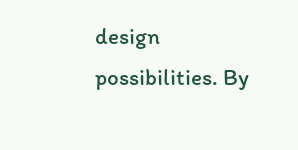design possibilities. By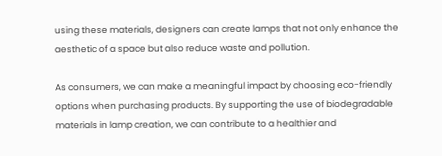using these materials, designers can create lamps that not only enhance the aesthetic of a space but also reduce waste and pollution.

As consumers, we can make a meaningful impact by choosing eco-friendly options when purchasing products. By supporting the use of biodegradable materials in lamp creation, we can contribute to a healthier and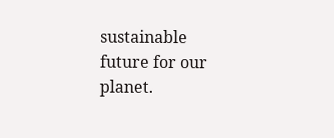sustainable future for our planet.